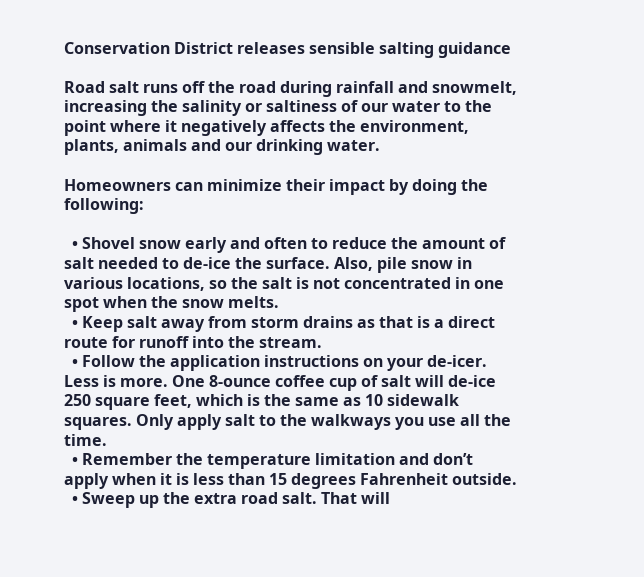Conservation District releases sensible salting guidance

Road salt runs off the road during rainfall and snowmelt, increasing the salinity or saltiness of our water to the point where it negatively affects the environment, plants, animals and our drinking water.

Homeowners can minimize their impact by doing the following:

  • Shovel snow early and often to reduce the amount of salt needed to de-ice the surface. Also, pile snow in various locations, so the salt is not concentrated in one spot when the snow melts.
  • Keep salt away from storm drains as that is a direct route for runoff into the stream.
  • Follow the application instructions on your de-icer. Less is more. One 8-ounce coffee cup of salt will de-ice 250 square feet, which is the same as 10 sidewalk squares. Only apply salt to the walkways you use all the time.
  • Remember the temperature limitation and don’t apply when it is less than 15 degrees Fahrenheit outside.
  • Sweep up the extra road salt. That will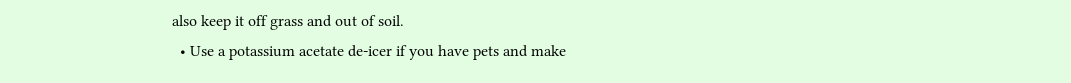also keep it off grass and out of soil.
  • Use a potassium acetate de-icer if you have pets and make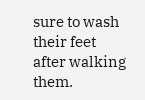sure to wash their feet after walking them.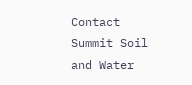Contact Summit Soil and Water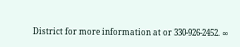District for more information at or 330-926-2452. ∞